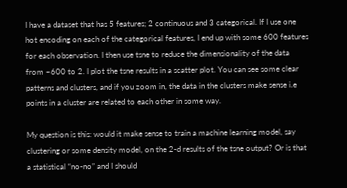I have a dataset that has 5 features; 2 continuous and 3 categorical. If I use one hot encoding on each of the categorical features, I end up with some 600 features for each observation. I then use tsne to reduce the dimensionality of the data from ~600 to 2. I plot the tsne results in a scatter plot. You can see some clear patterns and clusters, and if you zoom in, the data in the clusters make sense i.e points in a cluster are related to each other in some way.

My question is this: would it make sense to train a machine learning model, say clustering or some density model, on the 2-d results of the tsne output? Or is that a statistical “no-no” and I should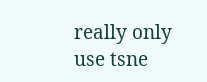really only use tsne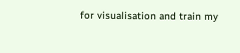for visualisation and train my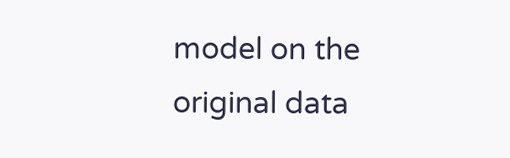model on the original data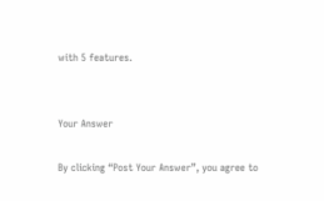with 5 features.


Your Answer

By clicking “Post Your Answer”, you agree to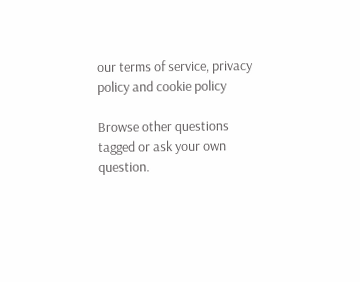our terms of service, privacy policy and cookie policy

Browse other questions tagged or ask your own question.